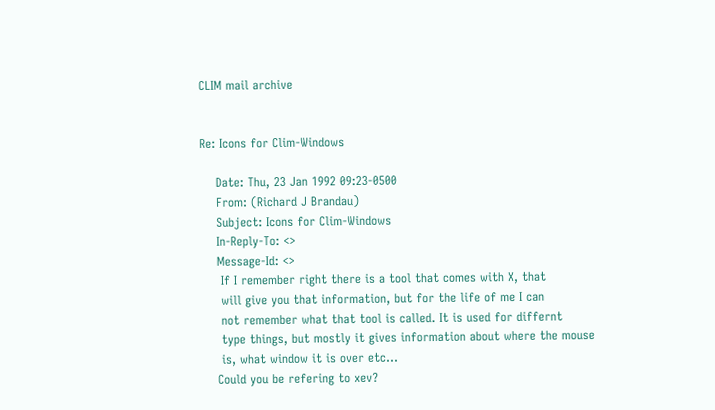CLIM mail archive


Re: Icons for Clim-Windows

    Date: Thu, 23 Jan 1992 09:23-0500
    From: (Richard J Brandau)
    Subject: Icons for Clim-Windows
    In-Reply-To: <>
    Message-Id: <>
     If I remember right there is a tool that comes with X, that
     will give you that information, but for the life of me I can
     not remember what that tool is called. It is used for differnt
     type things, but mostly it gives information about where the mouse
     is, what window it is over etc...
    Could you be refering to xev?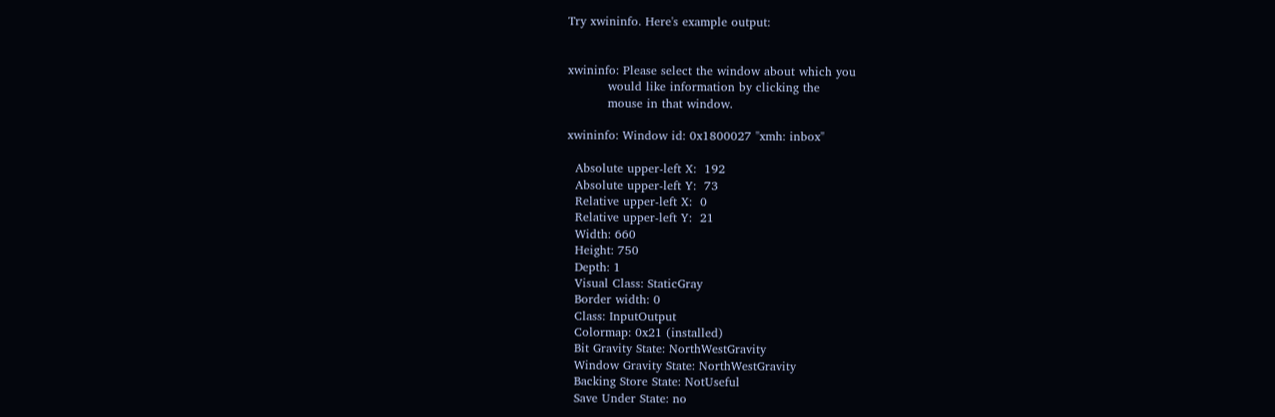Try xwininfo. Here's example output:


xwininfo: Please select the window about which you
          would like information by clicking the
          mouse in that window.

xwininfo: Window id: 0x1800027 "xmh: inbox"

  Absolute upper-left X:  192
  Absolute upper-left Y:  73
  Relative upper-left X:  0
  Relative upper-left Y:  21
  Width: 660
  Height: 750
  Depth: 1
  Visual Class: StaticGray
  Border width: 0
  Class: InputOutput
  Colormap: 0x21 (installed)
  Bit Gravity State: NorthWestGravity
  Window Gravity State: NorthWestGravity
  Backing Store State: NotUseful
  Save Under State: no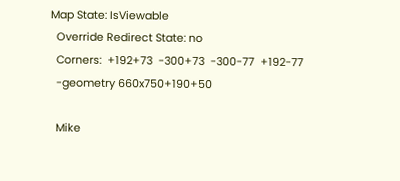Map State: IsViewable
  Override Redirect State: no
  Corners:  +192+73  -300+73  -300-77  +192-77
  -geometry 660x750+190+50

  Mike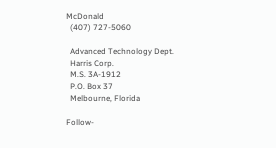McDonald
  (407) 727-5060

  Advanced Technology Dept.
  Harris Corp.
  M.S. 3A-1912
  P.O. Box 37
  Melbourne, Florida

Follow-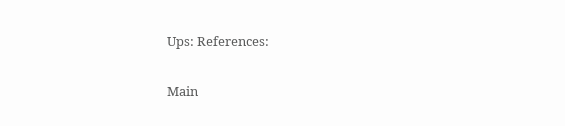Ups: References:

Main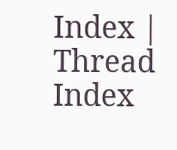Index | Thread Index